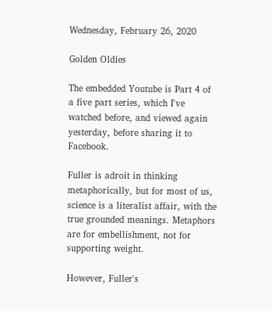Wednesday, February 26, 2020

Golden Oldies

The embedded Youtube is Part 4 of a five part series, which I've watched before, and viewed again yesterday, before sharing it to Facebook.

Fuller is adroit in thinking metaphorically, but for most of us, science is a literalist affair, with the true grounded meanings. Metaphors are for embellishment, not for supporting weight.

However, Fuller's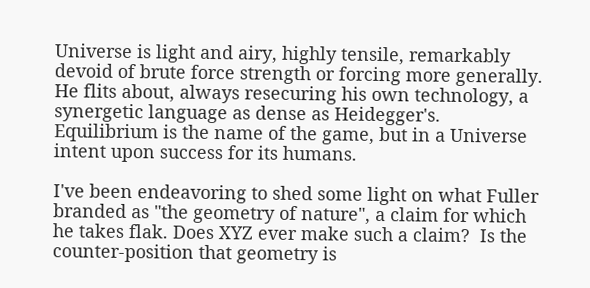Universe is light and airy, highly tensile, remarkably devoid of brute force strength or forcing more generally.  He flits about, always resecuring his own technology, a synergetic language as dense as Heidegger's.  Equilibrium is the name of the game, but in a Universe intent upon success for its humans.

I've been endeavoring to shed some light on what Fuller branded as "the geometry of nature", a claim for which he takes flak. Does XYZ ever make such a claim?  Is the counter-position that geometry is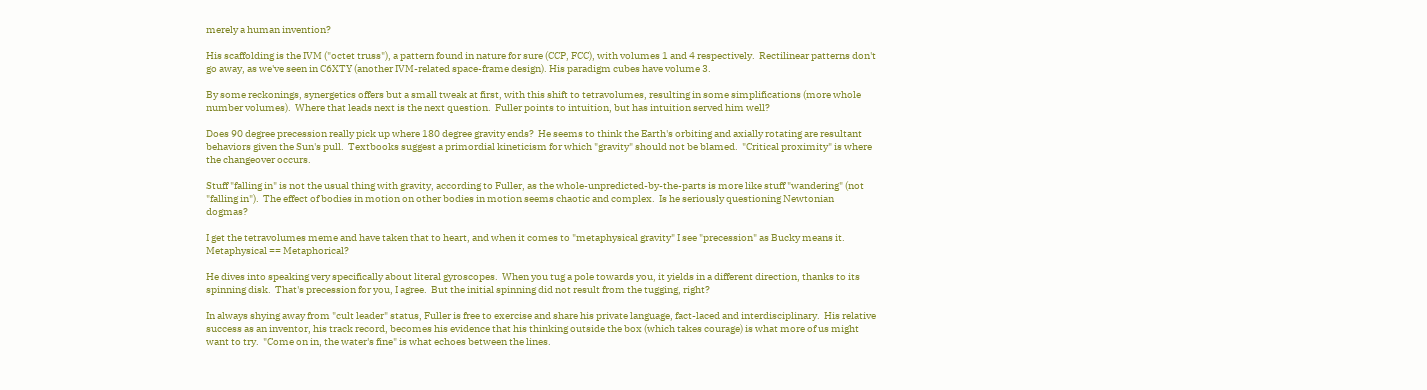merely a human invention?

His scaffolding is the IVM ("octet truss"), a pattern found in nature for sure (CCP, FCC), with volumes 1 and 4 respectively.  Rectilinear patterns don't go away, as we've seen in C6XTY (another IVM-related space-frame design). His paradigm cubes have volume 3.

By some reckonings, synergetics offers but a small tweak at first, with this shift to tetravolumes, resulting in some simplifications (more whole number volumes).  Where that leads next is the next question.  Fuller points to intuition, but has intuition served him well?

Does 90 degree precession really pick up where 180 degree gravity ends?  He seems to think the Earth's orbiting and axially rotating are resultant behaviors given the Sun's pull.  Textbooks suggest a primordial kineticism for which "gravity" should not be blamed.  "Critical proximity" is where the changeover occurs.

Stuff "falling in" is not the usual thing with gravity, according to Fuller, as the whole-unpredicted-by-the-parts is more like stuff "wandering" (not "falling in").  The effect of bodies in motion on other bodies in motion seems chaotic and complex.  Is he seriously questioning Newtonian dogmas?

I get the tetravolumes meme and have taken that to heart, and when it comes to "metaphysical gravity" I see "precession" as Bucky means it.  Metaphysical == Metaphorical?

He dives into speaking very specifically about literal gyroscopes.  When you tug a pole towards you, it yields in a different direction, thanks to its spinning disk.  That's precession for you, I agree.  But the initial spinning did not result from the tugging, right?

In always shying away from "cult leader" status, Fuller is free to exercise and share his private language, fact-laced and interdisciplinary.  His relative success as an inventor, his track record, becomes his evidence that his thinking outside the box (which takes courage) is what more of us might want to try.  "Come on in, the water's fine" is what echoes between the lines.